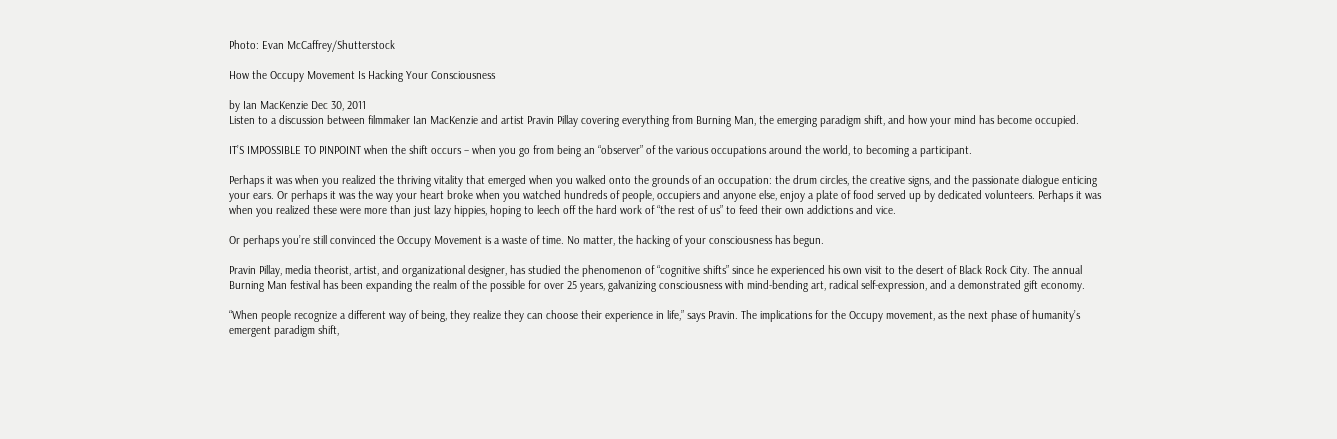Photo: Evan McCaffrey/Shutterstock

How the Occupy Movement Is Hacking Your Consciousness

by Ian MacKenzie Dec 30, 2011
Listen to a discussion between filmmaker Ian MacKenzie and artist Pravin Pillay covering everything from Burning Man, the emerging paradigm shift, and how your mind has become occupied.

IT’S IMPOSSIBLE TO PINPOINT when the shift occurs – when you go from being an “observer” of the various occupations around the world, to becoming a participant.

Perhaps it was when you realized the thriving vitality that emerged when you walked onto the grounds of an occupation: the drum circles, the creative signs, and the passionate dialogue enticing your ears. Or perhaps it was the way your heart broke when you watched hundreds of people, occupiers and anyone else, enjoy a plate of food served up by dedicated volunteers. Perhaps it was when you realized these were more than just lazy hippies, hoping to leech off the hard work of “the rest of us” to feed their own addictions and vice.

Or perhaps you’re still convinced the Occupy Movement is a waste of time. No matter, the hacking of your consciousness has begun.

Pravin Pillay, media theorist, artist, and organizational designer, has studied the phenomenon of “cognitive shifts” since he experienced his own visit to the desert of Black Rock City. The annual Burning Man festival has been expanding the realm of the possible for over 25 years, galvanizing consciousness with mind-bending art, radical self-expression, and a demonstrated gift economy.

“When people recognize a different way of being, they realize they can choose their experience in life,” says Pravin. The implications for the Occupy movement, as the next phase of humanity’s emergent paradigm shift,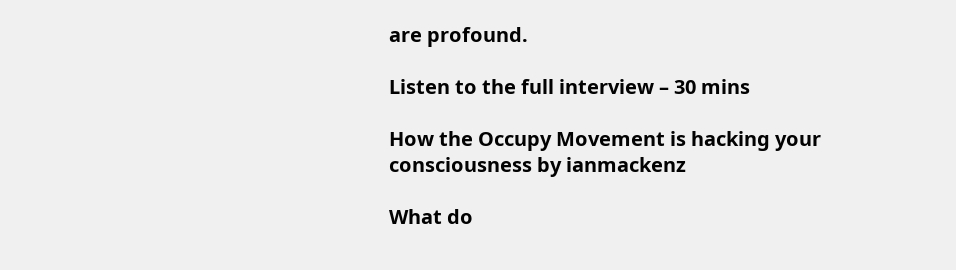are profound.

Listen to the full interview – 30 mins

How the Occupy Movement is hacking your consciousness by ianmackenz

What do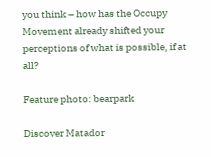you think – how has the Occupy Movement already shifted your perceptions of what is possible, if at all?

Feature photo: bearpark

Discover Matador